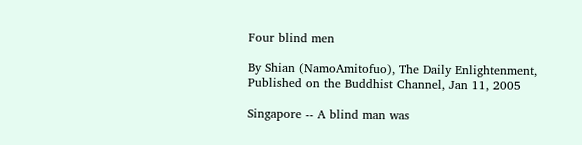Four blind men

By Shian (NamoAmitofuo), The Daily Enlightenment, Published on the Buddhist Channel, Jan 11, 2005

Singapore -- A blind man was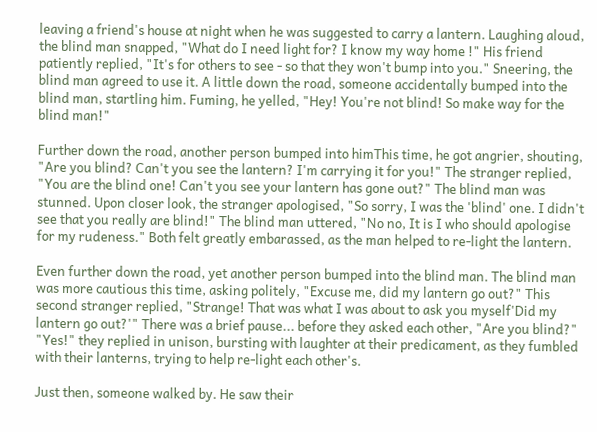leaving a friend's house at night when he was suggested to carry a lantern. Laughing aloud, the blind man snapped, "What do I need light for? I know my way home !" His friend patiently replied, "It's for others to see - so that they won't bump into you." Sneering, the blind man agreed to use it. A little down the road, someone accidentally bumped into the blind man, startling him. Fuming, he yelled, "Hey! You're not blind! So make way for the blind man!"

Further down the road, another person bumped into himThis time, he got angrier, shouting, "Are you blind? Can't you see the lantern? I'm carrying it for you!" The stranger replied, "You are the blind one! Can't you see your lantern has gone out?" The blind man was stunned. Upon closer look, the stranger apologised, "So sorry, I was the 'blind' one. I didn't see that you really are blind!" The blind man uttered, "No no, It is I who should apologise for my rudeness." Both felt greatly embarassed, as the man helped to re-light the lantern.

Even further down the road, yet another person bumped into the blind man. The blind man was more cautious this time, asking politely, "Excuse me, did my lantern go out?" This second stranger replied, "Strange! That was what I was about to ask you myself'Did my lantern go out?'" There was a brief pause... before they asked each other, "Are you blind?" "Yes!" they replied in unison, bursting with laughter at their predicament, as they fumbled with their lanterns, trying to help re-light each other's.

Just then, someone walked by. He saw their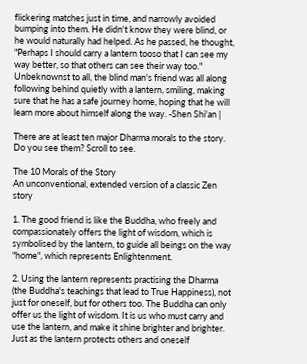flickering matches just in time, and narrowly avoided bumping into them. He didn't know they were blind, or he would naturally had helped. As he passed, he thought, "Perhaps I should carry a lantern tooso that I can see my way better, so that others can see their way too." Unbeknownst to all, the blind man's friend was all along following behind quietly with a lantern, smiling, making sure that he has a safe journey home, hoping that he will learn more about himself along the way. -Shen Shi'an |

There are at least ten major Dharma morals to the story. Do you see them? Scroll to see.

The 10 Morals of the Story
An unconventional, extended version of a classic Zen story

1. The good friend is like the Buddha, who freely and compassionately offers the light of wisdom, which is symbolised by the lantern, to guide all beings on the way "home", which represents Enlightenment.

2. Using the lantern represents practising the Dharma (the Buddha's teachings that lead to True Happiness), not just for oneself, but for others too. The Buddha can only offer us the light of wisdom. It is us who must carry and use the lantern, and make it shine brighter and brighter. Just as the lantern protects others and oneself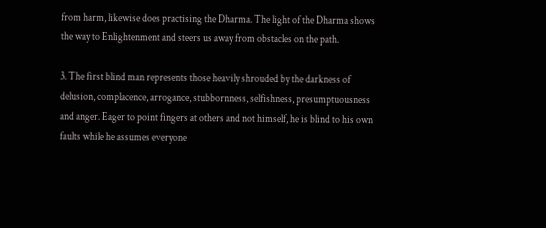from harm, likewise does practising the Dharma. The light of the Dharma shows the way to Enlightenment and steers us away from obstacles on the path.

3. The first blind man represents those heavily shrouded by the darkness of delusion, complacence, arrogance, stubbornness, selfishness, presumptuousness and anger. Eager to point fingers at others and not himself, he is blind to his own faults while he assumes everyone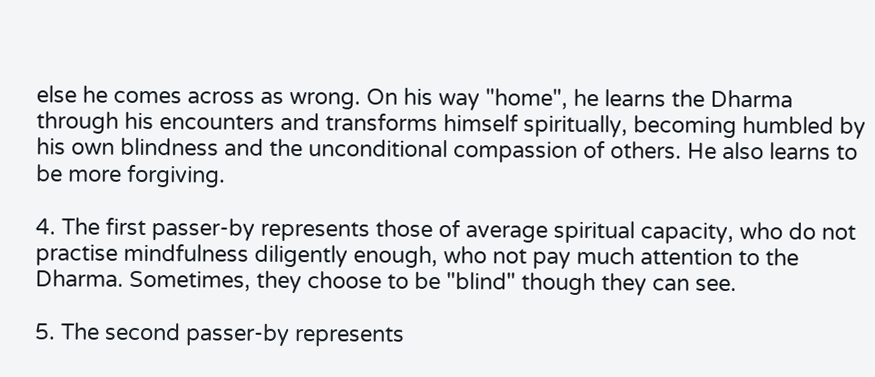else he comes across as wrong. On his way "home", he learns the Dharma through his encounters and transforms himself spiritually, becoming humbled by his own blindness and the unconditional compassion of others. He also learns to be more forgiving.

4. The first passer-by represents those of average spiritual capacity, who do not practise mindfulness diligently enough, who not pay much attention to the Dharma. Sometimes, they choose to be "blind" though they can see.

5. The second passer-by represents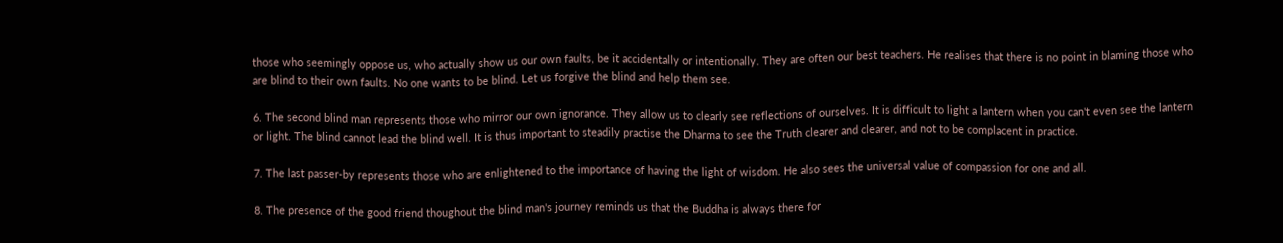those who seemingly oppose us, who actually show us our own faults, be it accidentally or intentionally. They are often our best teachers. He realises that there is no point in blaming those who are blind to their own faults. No one wants to be blind. Let us forgive the blind and help them see.

6. The second blind man represents those who mirror our own ignorance. They allow us to clearly see reflections of ourselves. It is difficult to light a lantern when you can't even see the lantern or light. The blind cannot lead the blind well. It is thus important to steadily practise the Dharma to see the Truth clearer and clearer, and not to be complacent in practice.

7. The last passer-by represents those who are enlightened to the importance of having the light of wisdom. He also sees the universal value of compassion for one and all.

8. The presence of the good friend thoughout the blind man's journey reminds us that the Buddha is always there for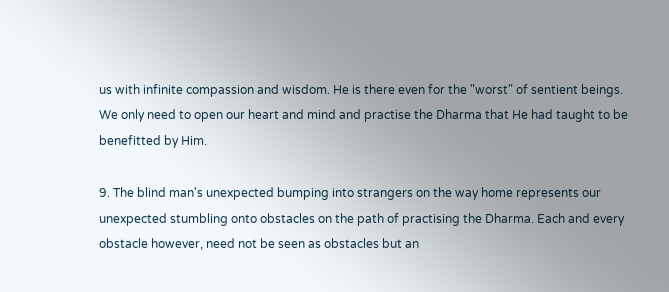us with infinite compassion and wisdom. He is there even for the "worst" of sentient beings. We only need to open our heart and mind and practise the Dharma that He had taught to be benefitted by Him.

9. The blind man's unexpected bumping into strangers on the way home represents our unexpected stumbling onto obstacles on the path of practising the Dharma. Each and every obstacle however, need not be seen as obstacles but an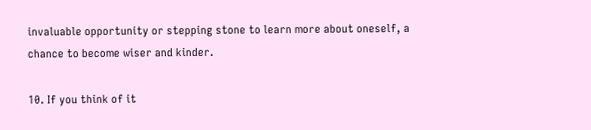invaluable opportunity or stepping stone to learn more about oneself, a chance to become wiser and kinder.

10. If you think of it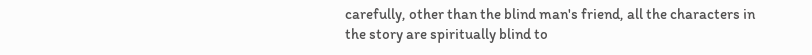carefully, other than the blind man's friend, all the characters in the story are spiritually blind to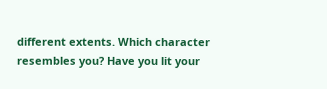different extents. Which character resembles you? Have you lit your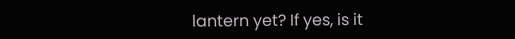lantern yet? If yes, is it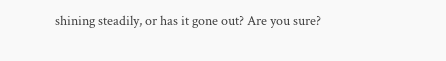shining steadily, or has it gone out? Are you sure?